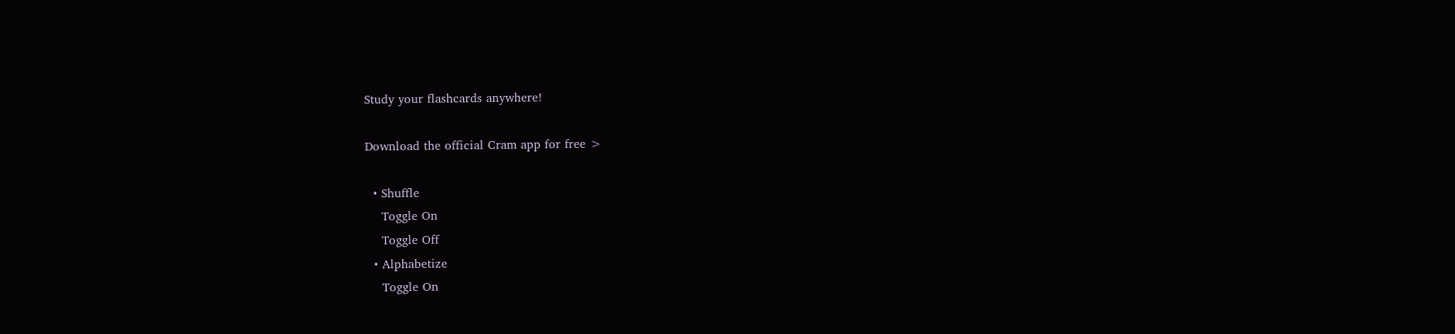Study your flashcards anywhere!

Download the official Cram app for free >

  • Shuffle
    Toggle On
    Toggle Off
  • Alphabetize
    Toggle On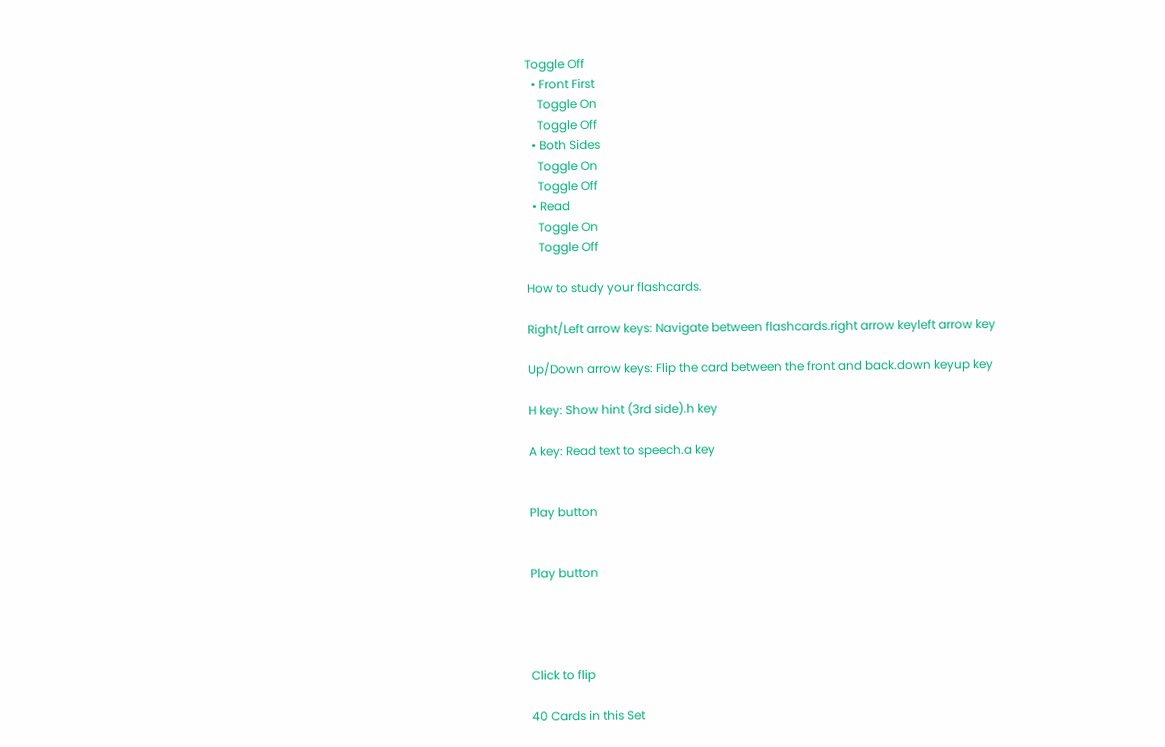Toggle Off
  • Front First
    Toggle On
    Toggle Off
  • Both Sides
    Toggle On
    Toggle Off
  • Read
    Toggle On
    Toggle Off

How to study your flashcards.

Right/Left arrow keys: Navigate between flashcards.right arrow keyleft arrow key

Up/Down arrow keys: Flip the card between the front and back.down keyup key

H key: Show hint (3rd side).h key

A key: Read text to speech.a key


Play button


Play button




Click to flip

40 Cards in this Set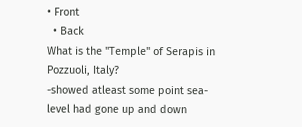• Front
  • Back
What is the "Temple" of Serapis in Pozzuoli, Italy?
-showed atleast some point sea-level had gone up and down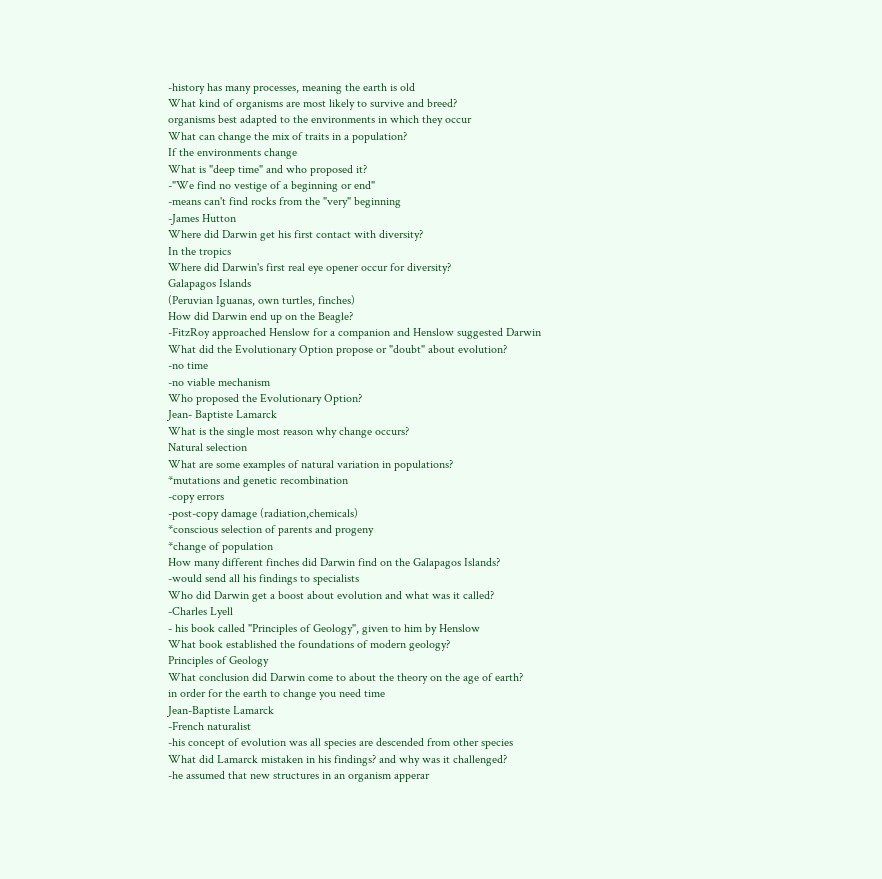-history has many processes, meaning the earth is old
What kind of organisms are most likely to survive and breed?
organisms best adapted to the environments in which they occur
What can change the mix of traits in a population?
If the environments change
What is "deep time" and who proposed it?
-"We find no vestige of a beginning or end"
-means can't find rocks from the "very" beginning
-James Hutton
Where did Darwin get his first contact with diversity?
In the tropics
Where did Darwin's first real eye opener occur for diversity?
Galapagos Islands
(Peruvian Iguanas, own turtles, finches)
How did Darwin end up on the Beagle?
-FitzRoy approached Henslow for a companion and Henslow suggested Darwin
What did the Evolutionary Option propose or "doubt" about evolution?
-no time
-no viable mechanism
Who proposed the Evolutionary Option?
Jean- Baptiste Lamarck
What is the single most reason why change occurs?
Natural selection
What are some examples of natural variation in populations?
*mutations and genetic recombination
-copy errors
-post-copy damage (radiation,chemicals)
*conscious selection of parents and progeny
*change of population
How many different finches did Darwin find on the Galapagos Islands?
-would send all his findings to specialists
Who did Darwin get a boost about evolution and what was it called?
-Charles Lyell
- his book called "Principles of Geology", given to him by Henslow
What book established the foundations of modern geology?
Principles of Geology
What conclusion did Darwin come to about the theory on the age of earth?
in order for the earth to change you need time
Jean-Baptiste Lamarck
-French naturalist
-his concept of evolution was all species are descended from other species
What did Lamarck mistaken in his findings? and why was it challenged?
-he assumed that new structures in an organism apperar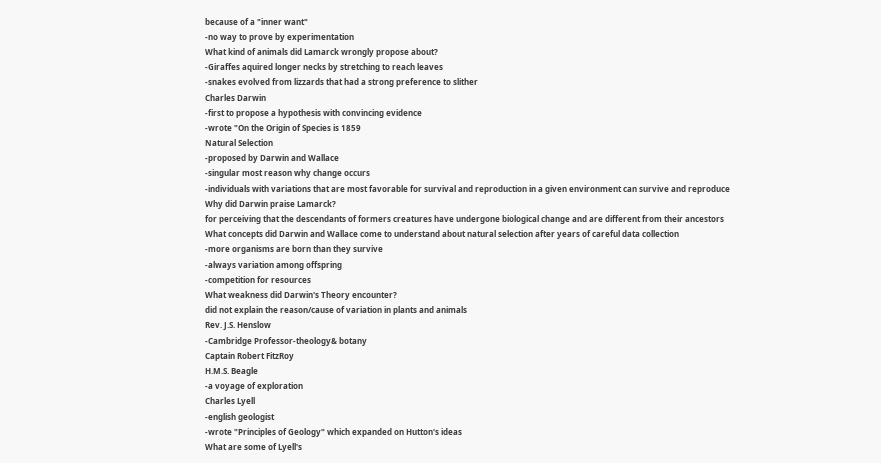because of a "inner want"
-no way to prove by experimentation
What kind of animals did Lamarck wrongly propose about?
-Giraffes aquired longer necks by stretching to reach leaves
-snakes evolved from lizzards that had a strong preference to slither
Charles Darwin
-first to propose a hypothesis with convincing evidence
-wrote "On the Origin of Species is 1859
Natural Selection
-proposed by Darwin and Wallace
-singular most reason why change occurs
-individuals with variations that are most favorable for survival and reproduction in a given environment can survive and reproduce
Why did Darwin praise Lamarck?
for perceiving that the descendants of formers creatures have undergone biological change and are different from their ancestors
What concepts did Darwin and Wallace come to understand about natural selection after years of careful data collection
-more organisms are born than they survive
-always variation among offspring
-competition for resources
What weakness did Darwin's Theory encounter?
did not explain the reason/cause of variation in plants and animals
Rev. J.S. Henslow
-Cambridge Professor-theology& botany
Captain Robert FitzRoy
H.M.S. Beagle
-a voyage of exploration
Charles Lyell
-english geologist
-wrote "Principles of Geology" which expanded on Hutton's ideas
What are some of Lyell's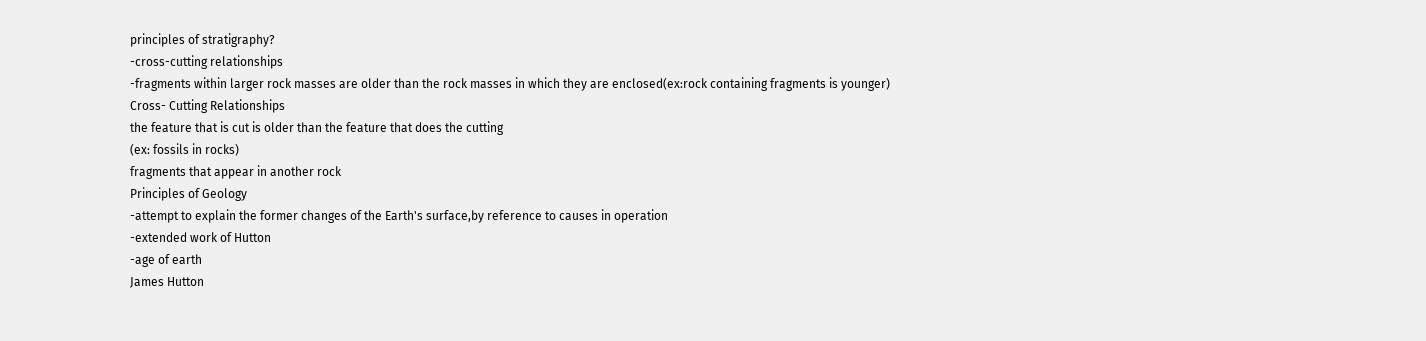principles of stratigraphy?
-cross-cutting relationships
-fragments within larger rock masses are older than the rock masses in which they are enclosed(ex:rock containing fragments is younger)
Cross- Cutting Relationships
the feature that is cut is older than the feature that does the cutting
(ex: fossils in rocks)
fragments that appear in another rock
Principles of Geology
-attempt to explain the former changes of the Earth's surface,by reference to causes in operation
-extended work of Hutton
-age of earth
James Hutton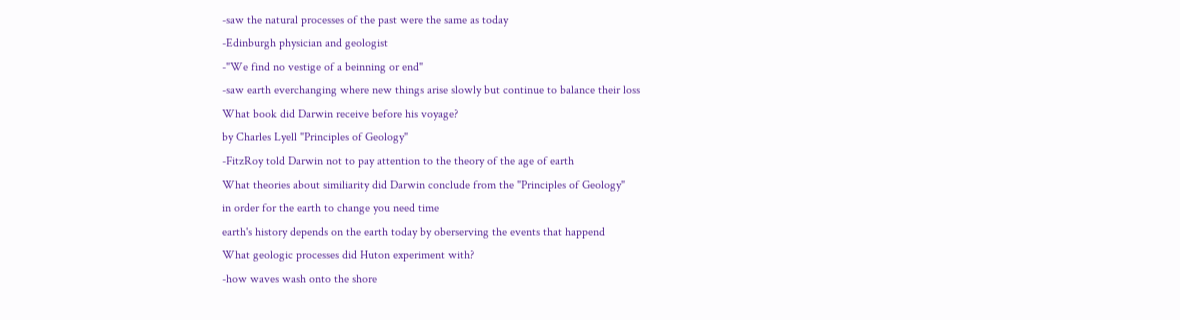-saw the natural processes of the past were the same as today
-Edinburgh physician and geologist
-"We find no vestige of a beinning or end"
-saw earth everchanging where new things arise slowly but continue to balance their loss
What book did Darwin receive before his voyage?
by Charles Lyell "Principles of Geology"
-FitzRoy told Darwin not to pay attention to the theory of the age of earth
What theories about similiarity did Darwin conclude from the "Principles of Geology"
in order for the earth to change you need time
earth's history depends on the earth today by oberserving the events that happend
What geologic processes did Huton experiment with?
-how waves wash onto the shore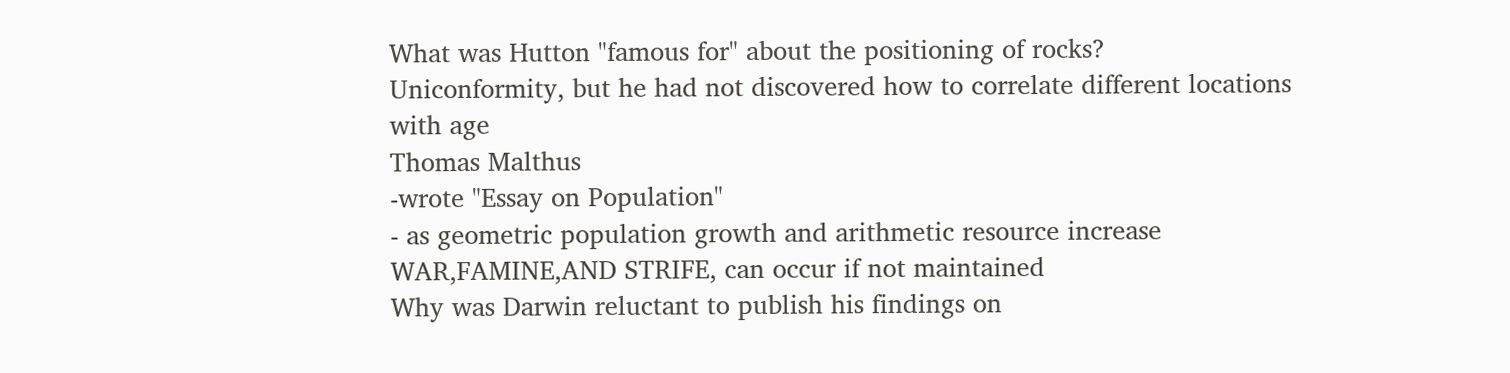What was Hutton "famous for" about the positioning of rocks?
Uniconformity, but he had not discovered how to correlate different locations with age
Thomas Malthus
-wrote "Essay on Population"
- as geometric population growth and arithmetic resource increase WAR,FAMINE,AND STRIFE, can occur if not maintained
Why was Darwin reluctant to publish his findings on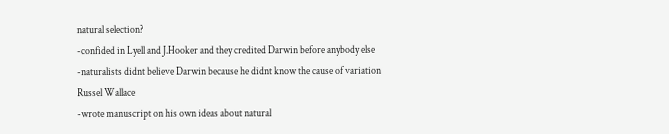natural selection?
-confided in Lyell and J.Hooker and they credited Darwin before anybody else
-naturalists didnt believe Darwin because he didnt know the cause of variation
Russel Wallace
-wrote manuscript on his own ideas about natural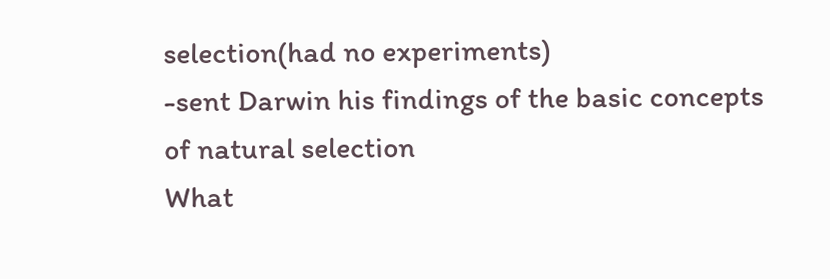selection(had no experiments)
-sent Darwin his findings of the basic concepts of natural selection
What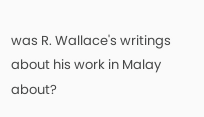was R. Wallace's writings about his work in Malay about?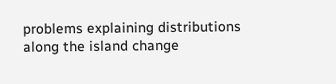problems explaining distributions along the island change